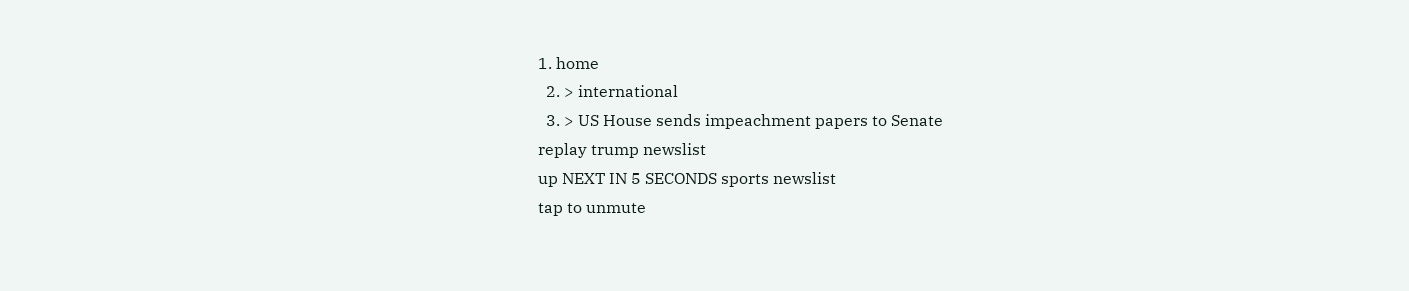1. home
  2. > international
  3. > US House sends impeachment papers to Senate
replay trump newslist
up NEXT IN 5 SECONDS sports newslist
tap to unmute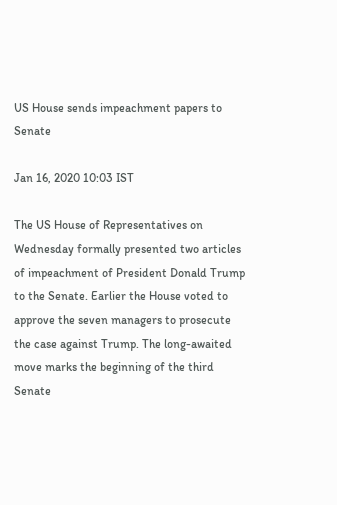US House sends impeachment papers to Senate

Jan 16, 2020 10:03 IST

The US House of Representatives on Wednesday formally presented two articles of impeachment of President Donald Trump to the Senate. Earlier the House voted to approve the seven managers to prosecute the case against Trump. The long-awaited move marks the beginning of the third Senate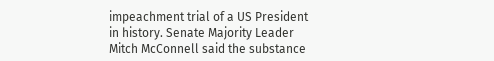impeachment trial of a US President in history. Senate Majority Leader Mitch McConnell said the substance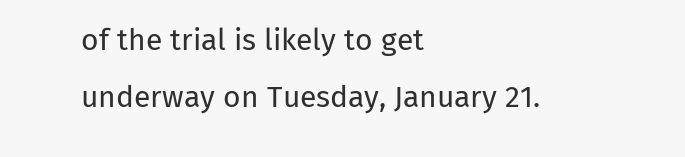of the trial is likely to get underway on Tuesday, January 21.